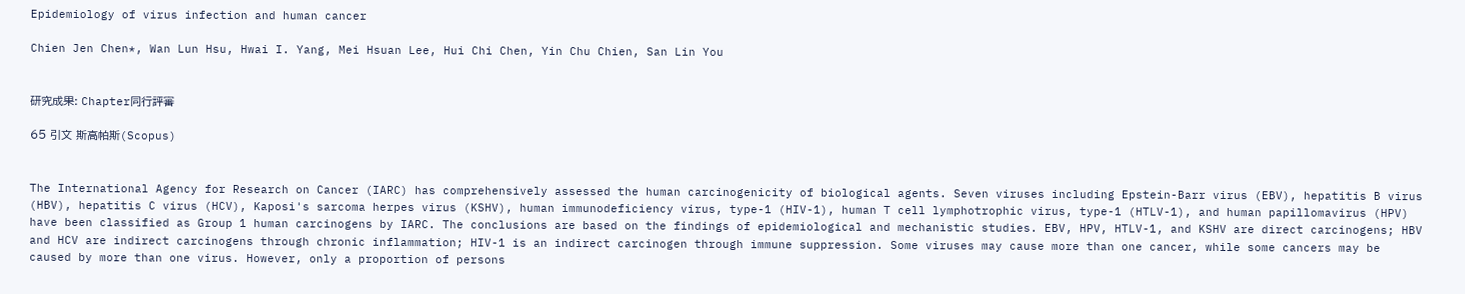Epidemiology of virus infection and human cancer

Chien Jen Chen*, Wan Lun Hsu, Hwai I. Yang, Mei Hsuan Lee, Hui Chi Chen, Yin Chu Chien, San Lin You


研究成果: Chapter同行評審

65 引文 斯高帕斯(Scopus)


The International Agency for Research on Cancer (IARC) has comprehensively assessed the human carcinogenicity of biological agents. Seven viruses including Epstein-Barr virus (EBV), hepatitis B virus (HBV), hepatitis C virus (HCV), Kaposi's sarcoma herpes virus (KSHV), human immunodeficiency virus, type-1 (HIV-1), human T cell lymphotrophic virus, type-1 (HTLV-1), and human papillomavirus (HPV) have been classified as Group 1 human carcinogens by IARC. The conclusions are based on the findings of epidemiological and mechanistic studies. EBV, HPV, HTLV-1, and KSHV are direct carcinogens; HBV and HCV are indirect carcinogens through chronic inflammation; HIV-1 is an indirect carcinogen through immune suppression. Some viruses may cause more than one cancer, while some cancers may be caused by more than one virus. However, only a proportion of persons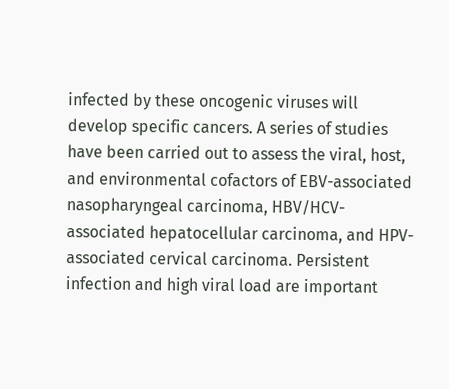infected by these oncogenic viruses will develop specific cancers. A series of studies have been carried out to assess the viral, host, and environmental cofactors of EBV-associated nasopharyngeal carcinoma, HBV/HCV-associated hepatocellular carcinoma, and HPV-associated cervical carcinoma. Persistent infection and high viral load are important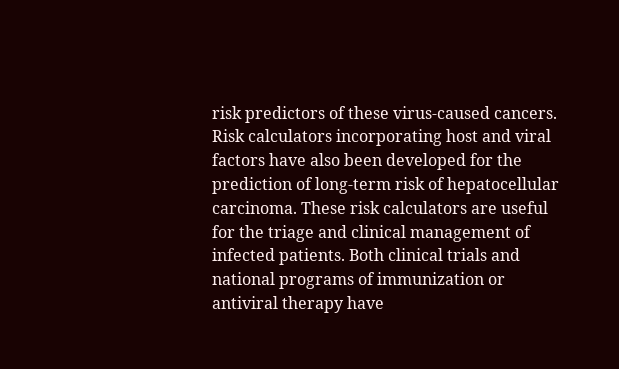risk predictors of these virus-caused cancers. Risk calculators incorporating host and viral factors have also been developed for the prediction of long-term risk of hepatocellular carcinoma. These risk calculators are useful for the triage and clinical management of infected patients. Both clinical trials and national programs of immunization or antiviral therapy have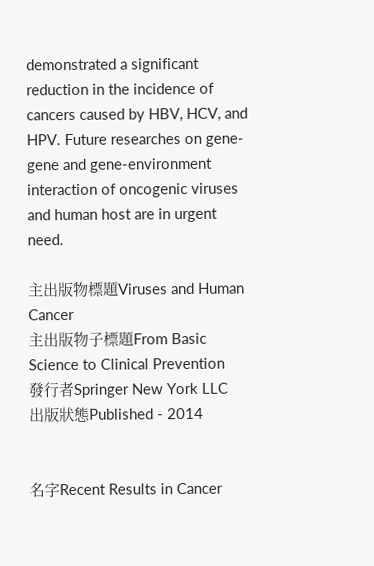demonstrated a significant reduction in the incidence of cancers caused by HBV, HCV, and HPV. Future researches on gene-gene and gene-environment interaction of oncogenic viruses and human host are in urgent need.

主出版物標題Viruses and Human Cancer
主出版物子標題From Basic Science to Clinical Prevention
發行者Springer New York LLC
出版狀態Published - 2014


名字Recent Results in Cancer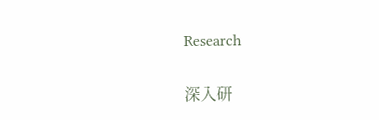Research


深入研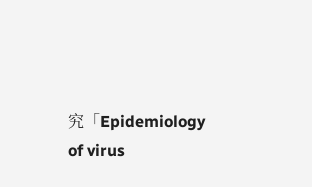究「Epidemiology of virus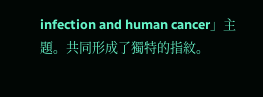infection and human cancer」主題。共同形成了獨特的指紋。